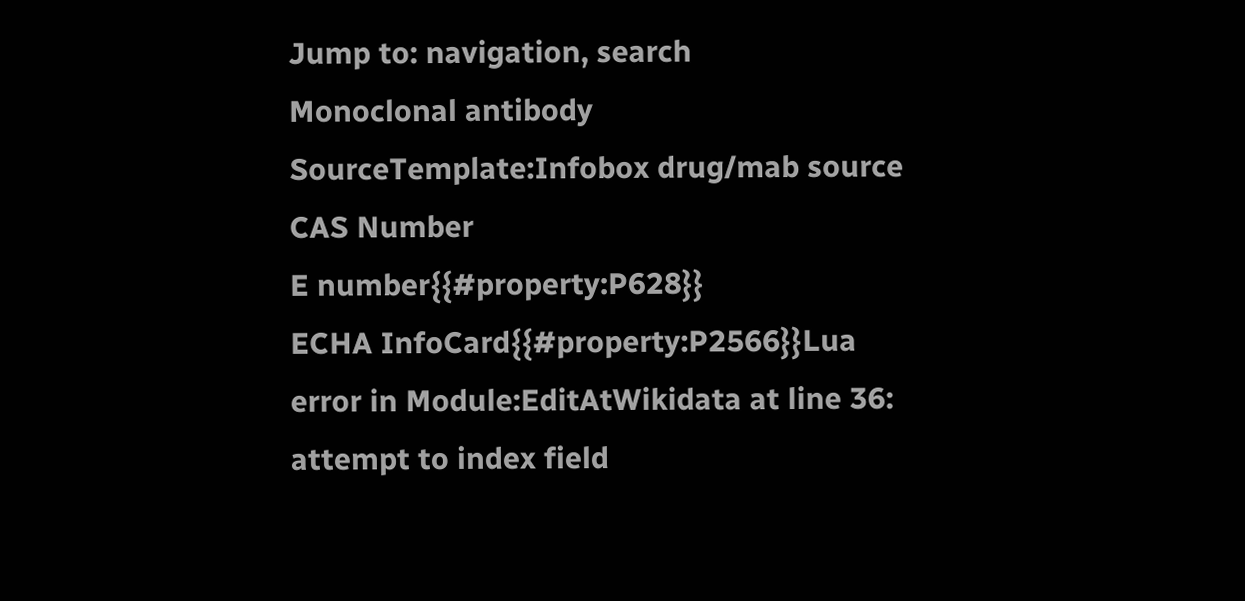Jump to: navigation, search
Monoclonal antibody
SourceTemplate:Infobox drug/mab source
CAS Number
E number{{#property:P628}}
ECHA InfoCard{{#property:P2566}}Lua error in Module:EditAtWikidata at line 36: attempt to index field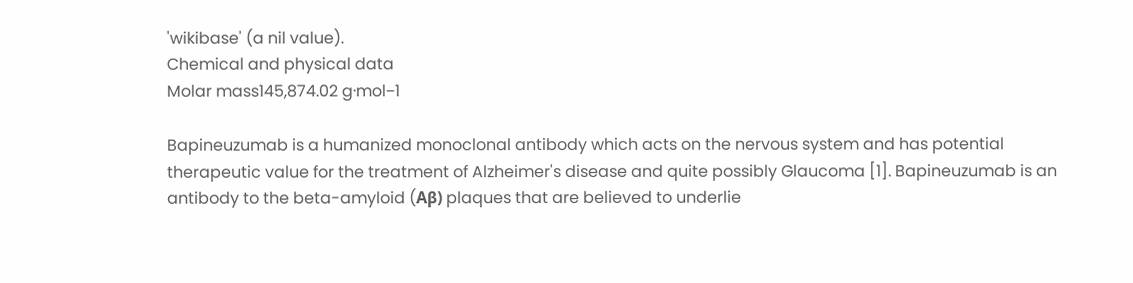'wikibase' (a nil value).
Chemical and physical data
Molar mass145,874.02 g·mol−1

Bapineuzumab is a humanized monoclonal antibody which acts on the nervous system and has potential therapeutic value for the treatment of Alzheimer's disease and quite possibly Glaucoma [1]. Bapineuzumab is an antibody to the beta-amyloid (Aβ) plaques that are believed to underlie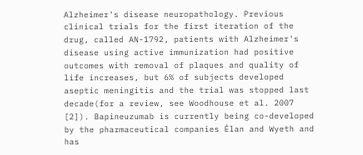Alzheimer's disease neuropathology. Previous clinical trials for the first iteration of the drug, called AN-1792, patients with Alzheimer's disease using active immunization had positive outcomes with removal of plaques and quality of life increases, but 6% of subjects developed aseptic meningitis and the trial was stopped last decade(for a review, see Woodhouse et al. 2007 [2]). Bapineuzumab is currently being co-developed by the pharmaceutical companies Élan and Wyeth and has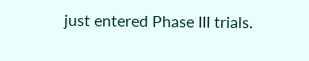just entered Phase III trials.